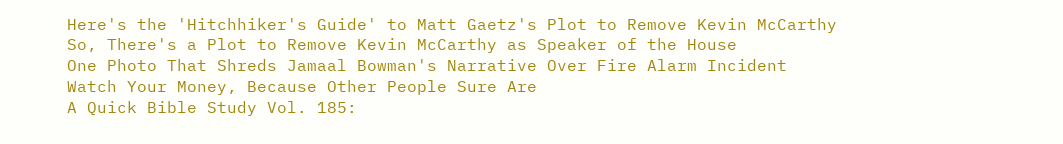Here's the 'Hitchhiker's Guide' to Matt Gaetz's Plot to Remove Kevin McCarthy
So, There's a Plot to Remove Kevin McCarthy as Speaker of the House
One Photo That Shreds Jamaal Bowman's Narrative Over Fire Alarm Incident
Watch Your Money, Because Other People Sure Are
A Quick Bible Study Vol. 185: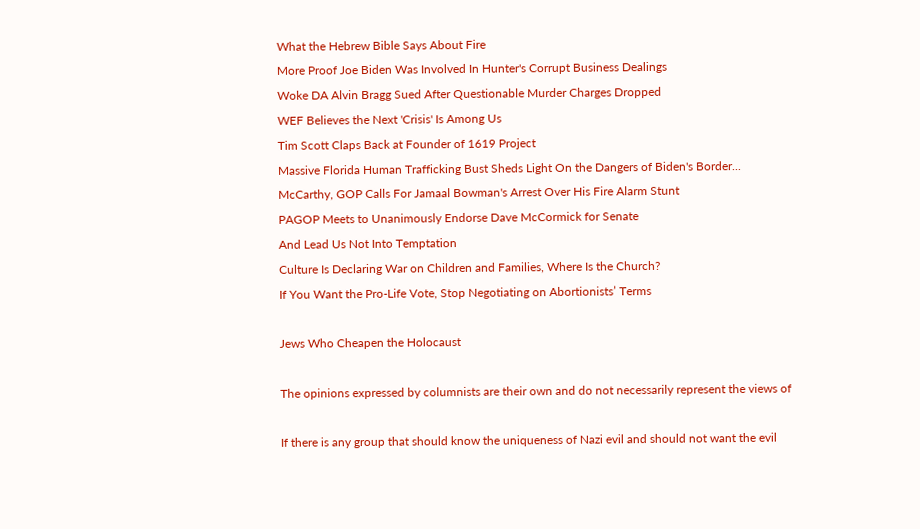What the Hebrew Bible Says About Fire
More Proof Joe Biden Was Involved In Hunter's Corrupt Business Dealings
Woke DA Alvin Bragg Sued After Questionable Murder Charges Dropped
WEF Believes the Next 'Crisis' Is Among Us
Tim Scott Claps Back at Founder of 1619 Project
Massive Florida Human Trafficking Bust Sheds Light On the Dangers of Biden's Border...
McCarthy, GOP Calls For Jamaal Bowman's Arrest Over His Fire Alarm Stunt
PAGOP Meets to Unanimously Endorse Dave McCormick for Senate
And Lead Us Not Into Temptation
Culture Is Declaring War on Children and Families, Where Is the Church?
If You Want the Pro-Life Vote, Stop Negotiating on Abortionists’ Terms

Jews Who Cheapen the Holocaust

The opinions expressed by columnists are their own and do not necessarily represent the views of

If there is any group that should know the uniqueness of Nazi evil and should not want the evil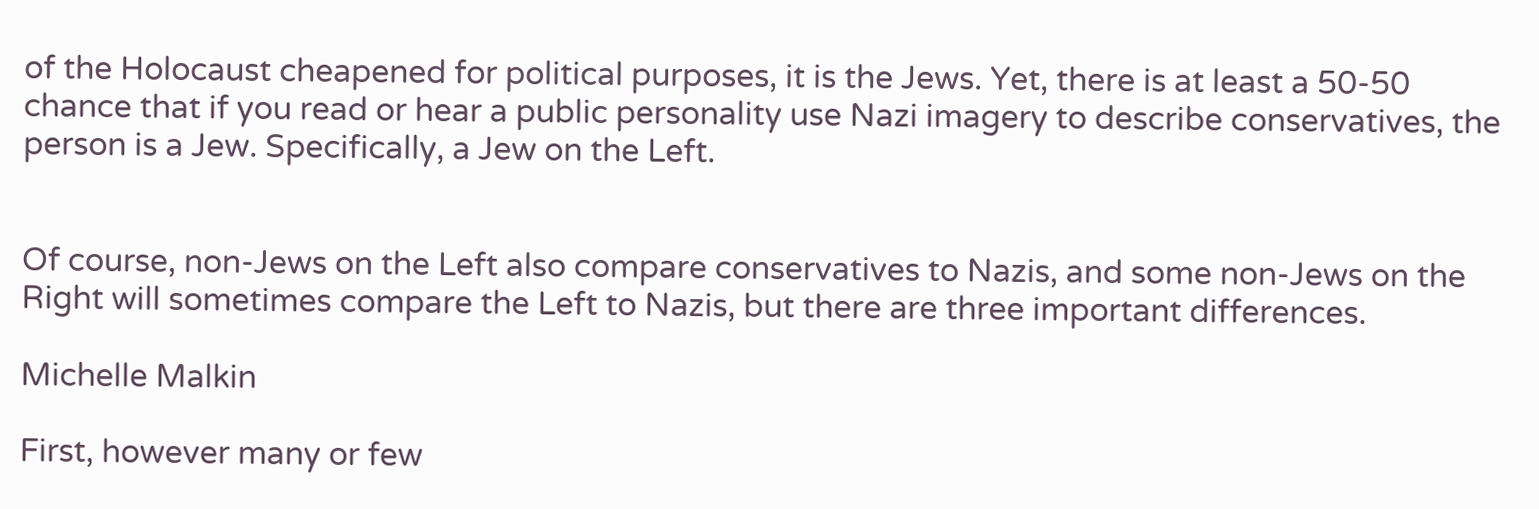of the Holocaust cheapened for political purposes, it is the Jews. Yet, there is at least a 50-50 chance that if you read or hear a public personality use Nazi imagery to describe conservatives, the person is a Jew. Specifically, a Jew on the Left.


Of course, non-Jews on the Left also compare conservatives to Nazis, and some non-Jews on the Right will sometimes compare the Left to Nazis, but there are three important differences.

Michelle Malkin

First, however many or few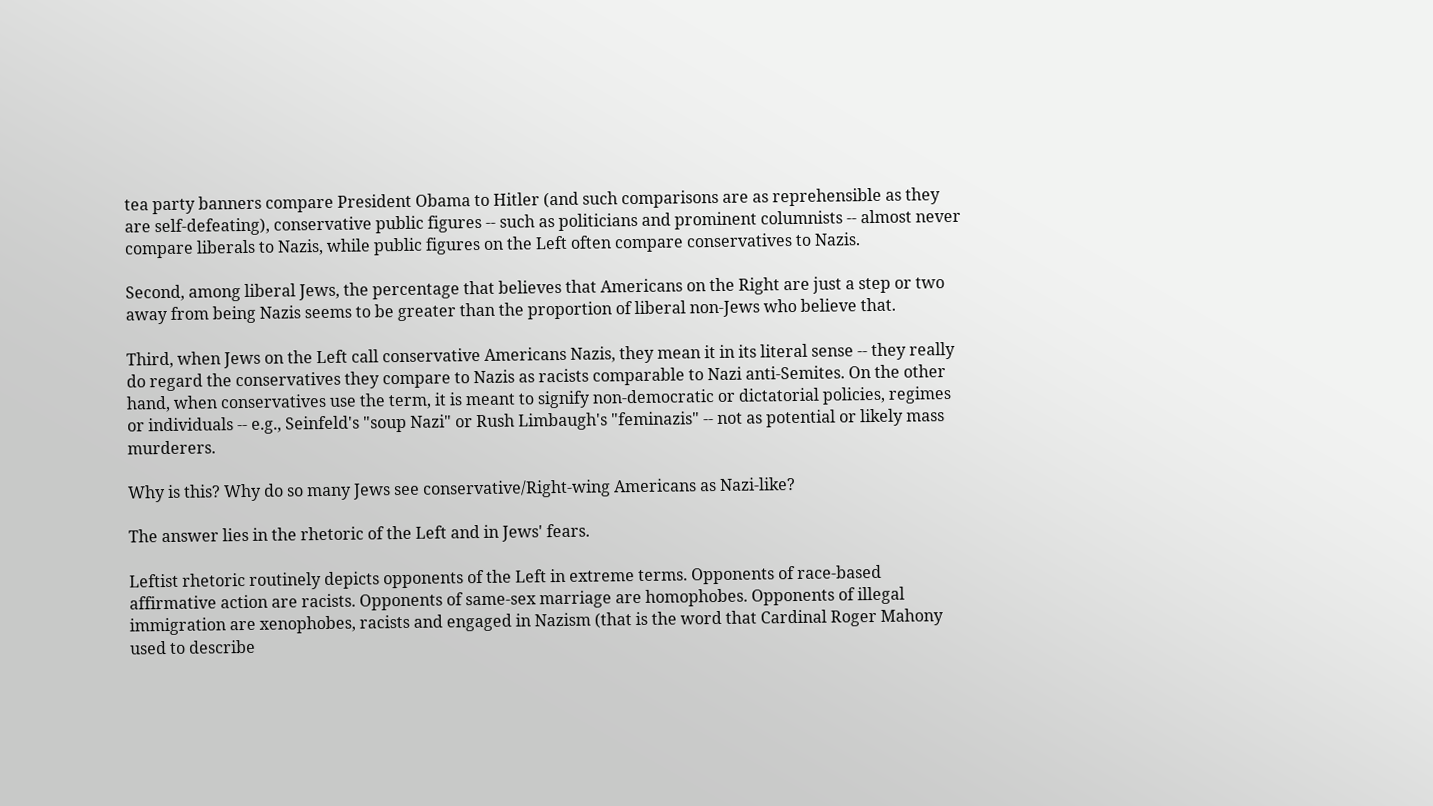tea party banners compare President Obama to Hitler (and such comparisons are as reprehensible as they are self-defeating), conservative public figures -- such as politicians and prominent columnists -- almost never compare liberals to Nazis, while public figures on the Left often compare conservatives to Nazis.

Second, among liberal Jews, the percentage that believes that Americans on the Right are just a step or two away from being Nazis seems to be greater than the proportion of liberal non-Jews who believe that.

Third, when Jews on the Left call conservative Americans Nazis, they mean it in its literal sense -- they really do regard the conservatives they compare to Nazis as racists comparable to Nazi anti-Semites. On the other hand, when conservatives use the term, it is meant to signify non-democratic or dictatorial policies, regimes or individuals -- e.g., Seinfeld's "soup Nazi" or Rush Limbaugh's "feminazis" -- not as potential or likely mass murderers.

Why is this? Why do so many Jews see conservative/Right-wing Americans as Nazi-like?

The answer lies in the rhetoric of the Left and in Jews' fears.

Leftist rhetoric routinely depicts opponents of the Left in extreme terms. Opponents of race-based affirmative action are racists. Opponents of same-sex marriage are homophobes. Opponents of illegal immigration are xenophobes, racists and engaged in Nazism (that is the word that Cardinal Roger Mahony used to describe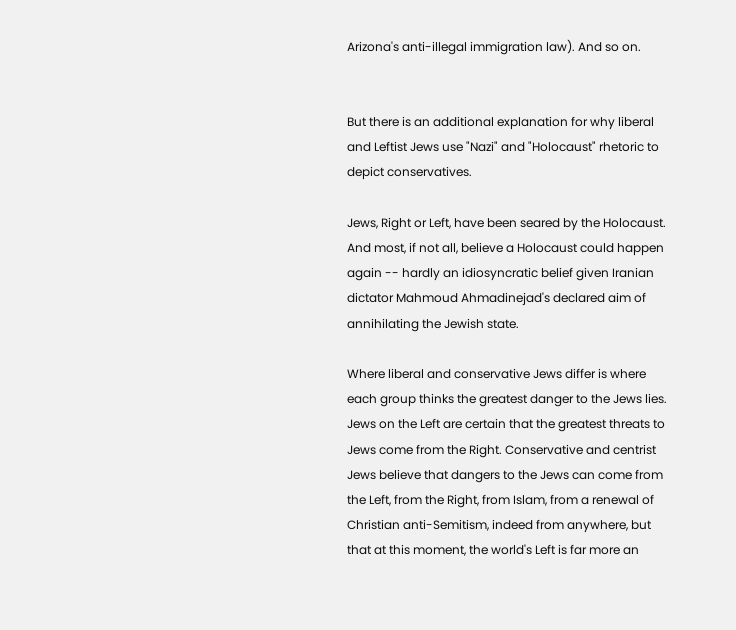Arizona's anti-illegal immigration law). And so on.


But there is an additional explanation for why liberal and Leftist Jews use "Nazi" and "Holocaust" rhetoric to depict conservatives.

Jews, Right or Left, have been seared by the Holocaust. And most, if not all, believe a Holocaust could happen again -- hardly an idiosyncratic belief given Iranian dictator Mahmoud Ahmadinejad's declared aim of annihilating the Jewish state.

Where liberal and conservative Jews differ is where each group thinks the greatest danger to the Jews lies. Jews on the Left are certain that the greatest threats to Jews come from the Right. Conservative and centrist Jews believe that dangers to the Jews can come from the Left, from the Right, from Islam, from a renewal of Christian anti-Semitism, indeed from anywhere, but that at this moment, the world's Left is far more an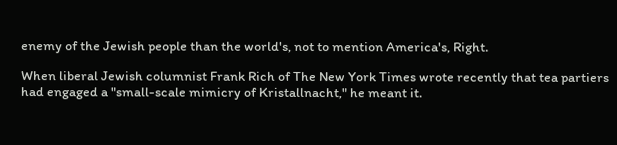enemy of the Jewish people than the world's, not to mention America's, Right.

When liberal Jewish columnist Frank Rich of The New York Times wrote recently that tea partiers had engaged a "small-scale mimicry of Kristallnacht," he meant it.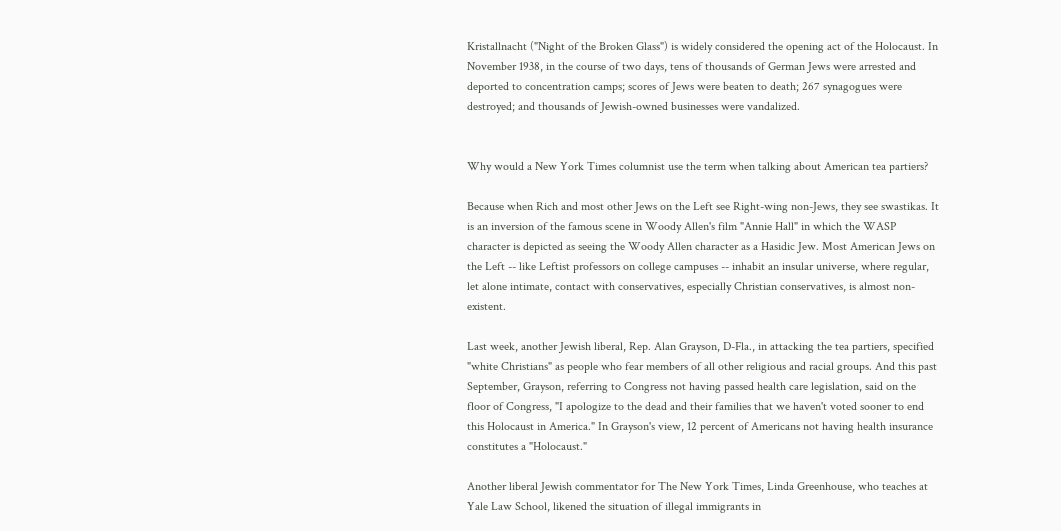Kristallnacht ("Night of the Broken Glass") is widely considered the opening act of the Holocaust. In November 1938, in the course of two days, tens of thousands of German Jews were arrested and deported to concentration camps; scores of Jews were beaten to death; 267 synagogues were destroyed; and thousands of Jewish-owned businesses were vandalized.


Why would a New York Times columnist use the term when talking about American tea partiers?

Because when Rich and most other Jews on the Left see Right-wing non-Jews, they see swastikas. It is an inversion of the famous scene in Woody Allen's film "Annie Hall" in which the WASP character is depicted as seeing the Woody Allen character as a Hasidic Jew. Most American Jews on the Left -- like Leftist professors on college campuses -- inhabit an insular universe, where regular, let alone intimate, contact with conservatives, especially Christian conservatives, is almost non-existent.

Last week, another Jewish liberal, Rep. Alan Grayson, D-Fla., in attacking the tea partiers, specified "white Christians" as people who fear members of all other religious and racial groups. And this past September, Grayson, referring to Congress not having passed health care legislation, said on the floor of Congress, "I apologize to the dead and their families that we haven't voted sooner to end this Holocaust in America." In Grayson's view, 12 percent of Americans not having health insurance constitutes a "Holocaust."

Another liberal Jewish commentator for The New York Times, Linda Greenhouse, who teaches at Yale Law School, likened the situation of illegal immigrants in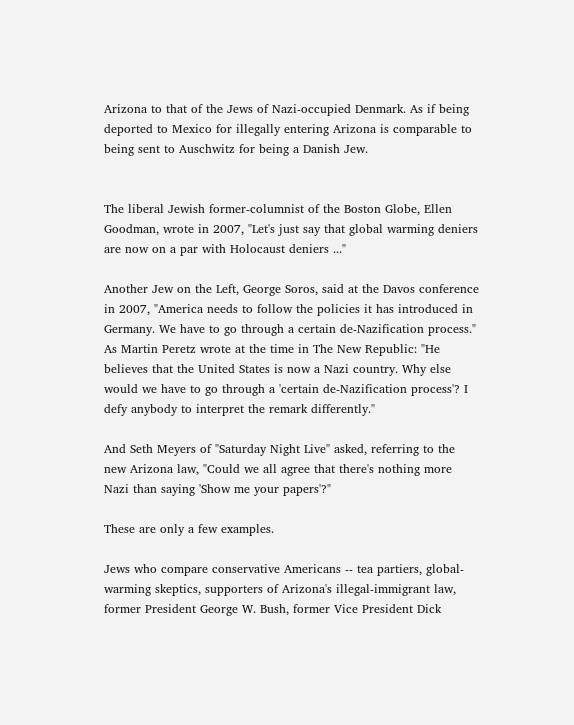Arizona to that of the Jews of Nazi-occupied Denmark. As if being deported to Mexico for illegally entering Arizona is comparable to being sent to Auschwitz for being a Danish Jew.


The liberal Jewish former-columnist of the Boston Globe, Ellen Goodman, wrote in 2007, "Let's just say that global warming deniers are now on a par with Holocaust deniers ..."

Another Jew on the Left, George Soros, said at the Davos conference in 2007, "America needs to follow the policies it has introduced in Germany. We have to go through a certain de-Nazification process." As Martin Peretz wrote at the time in The New Republic: "He believes that the United States is now a Nazi country. Why else would we have to go through a 'certain de-Nazification process'? I defy anybody to interpret the remark differently."

And Seth Meyers of "Saturday Night Live" asked, referring to the new Arizona law, "Could we all agree that there's nothing more Nazi than saying 'Show me your papers'?"

These are only a few examples.

Jews who compare conservative Americans -- tea partiers, global-warming skeptics, supporters of Arizona's illegal-immigrant law, former President George W. Bush, former Vice President Dick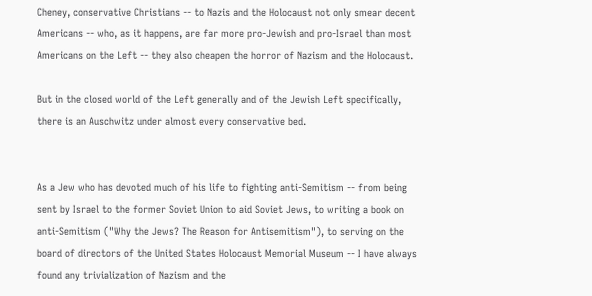Cheney, conservative Christians -- to Nazis and the Holocaust not only smear decent Americans -- who, as it happens, are far more pro-Jewish and pro-Israel than most Americans on the Left -- they also cheapen the horror of Nazism and the Holocaust.

But in the closed world of the Left generally and of the Jewish Left specifically, there is an Auschwitz under almost every conservative bed.


As a Jew who has devoted much of his life to fighting anti-Semitism -- from being sent by Israel to the former Soviet Union to aid Soviet Jews, to writing a book on anti-Semitism ("Why the Jews? The Reason for Antisemitism"), to serving on the board of directors of the United States Holocaust Memorial Museum -- I have always found any trivialization of Nazism and the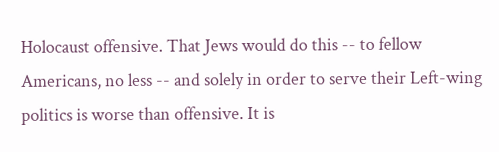Holocaust offensive. That Jews would do this -- to fellow Americans, no less -- and solely in order to serve their Left-wing politics is worse than offensive. It is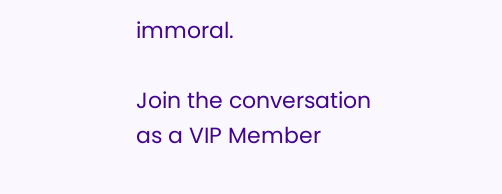immoral.

Join the conversation as a VIP Member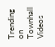Trending on Townhall Videos